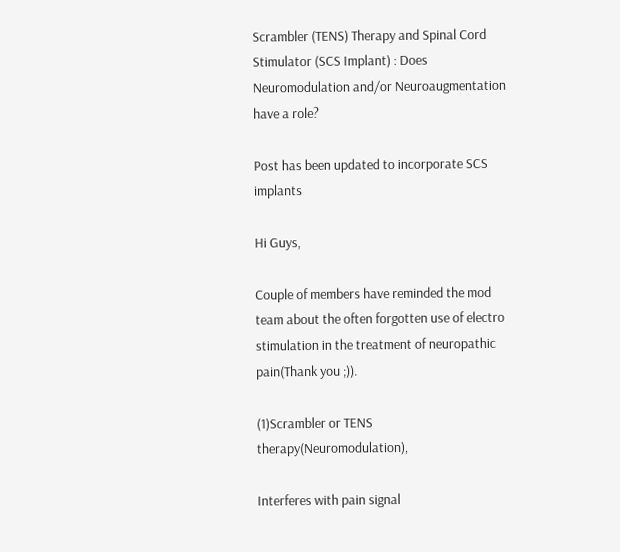Scrambler (TENS) Therapy and Spinal Cord Stimulator (SCS Implant) : Does Neuromodulation and/or Neuroaugmentation have a role?

Post has been updated to incorporate SCS implants

Hi Guys,

Couple of members have reminded the mod team about the often forgotten use of electro stimulation in the treatment of neuropathic pain(Thank you ;)).

(1)Scrambler or TENS therapy(Neuromodulation),

Interferes with pain signal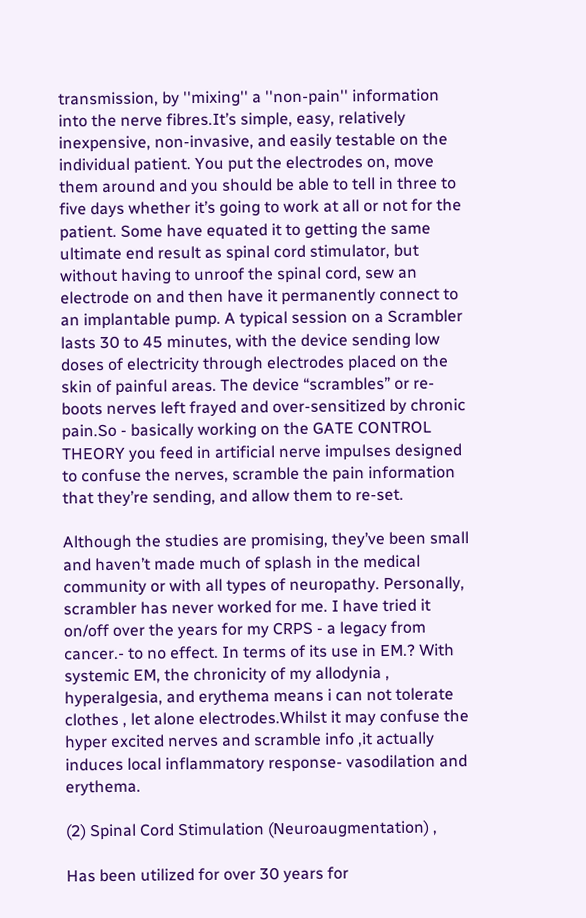transmission, by ''mixing'' a ''non-pain'' information into the nerve fibres.It’s simple, easy, relatively inexpensive, non-invasive, and easily testable on the individual patient. You put the electrodes on, move them around and you should be able to tell in three to five days whether it’s going to work at all or not for the patient. Some have equated it to getting the same ultimate end result as spinal cord stimulator, but without having to unroof the spinal cord, sew an electrode on and then have it permanently connect to an implantable pump. A typical session on a Scrambler lasts 30 to 45 minutes, with the device sending low doses of electricity through electrodes placed on the skin of painful areas. The device “scrambles” or re-boots nerves left frayed and over-sensitized by chronic pain.So - basically working on the GATE CONTROL THEORY you feed in artificial nerve impulses designed to confuse the nerves, scramble the pain information that they’re sending, and allow them to re-set.

Although the studies are promising, they’ve been small and haven’t made much of splash in the medical community or with all types of neuropathy. Personally, scrambler has never worked for me. I have tried it on/off over the years for my CRPS - a legacy from cancer.- to no effect. In terms of its use in EM.? With systemic EM, the chronicity of my allodynia , hyperalgesia, and erythema means i can not tolerate clothes , let alone electrodes.Whilst it may confuse the hyper excited nerves and scramble info ,it actually induces local inflammatory response- vasodilation and erythema.

(2) Spinal Cord Stimulation (Neuroaugmentation) ,

Has been utilized for over 30 years for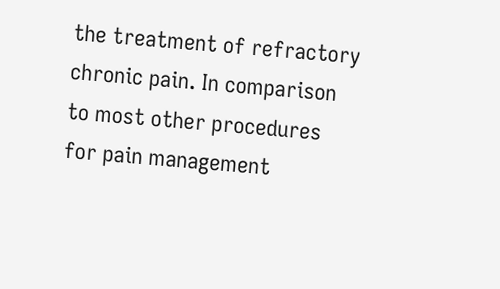the treatment of refractory chronic pain. In comparison to most other procedures for pain management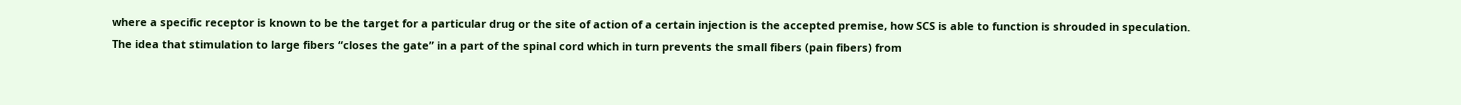where a specific receptor is known to be the target for a particular drug or the site of action of a certain injection is the accepted premise, how SCS is able to function is shrouded in speculation. The idea that stimulation to large fibers “closes the gate” in a part of the spinal cord which in turn prevents the small fibers (pain fibers) from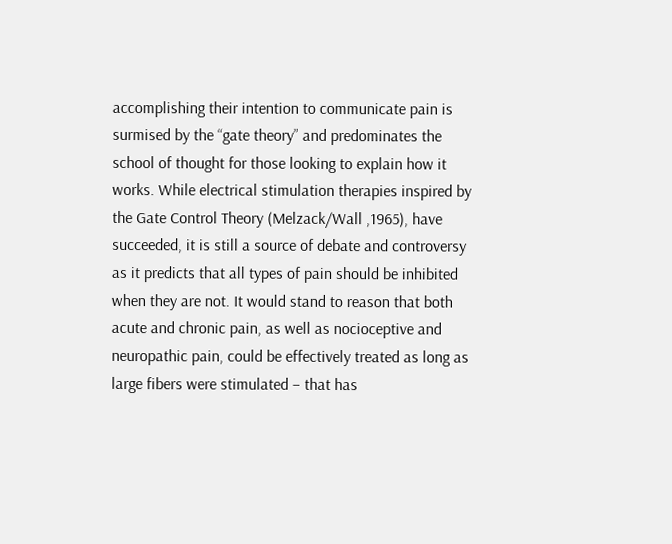accomplishing their intention to communicate pain is surmised by the “gate theory” and predominates the school of thought for those looking to explain how it works. While electrical stimulation therapies inspired by the Gate Control Theory (Melzack/Wall ,1965), have succeeded, it is still a source of debate and controversy as it predicts that all types of pain should be inhibited when they are not. It would stand to reason that both acute and chronic pain, as well as nocioceptive and neuropathic pain, could be effectively treated as long as large fibers were stimulated – that has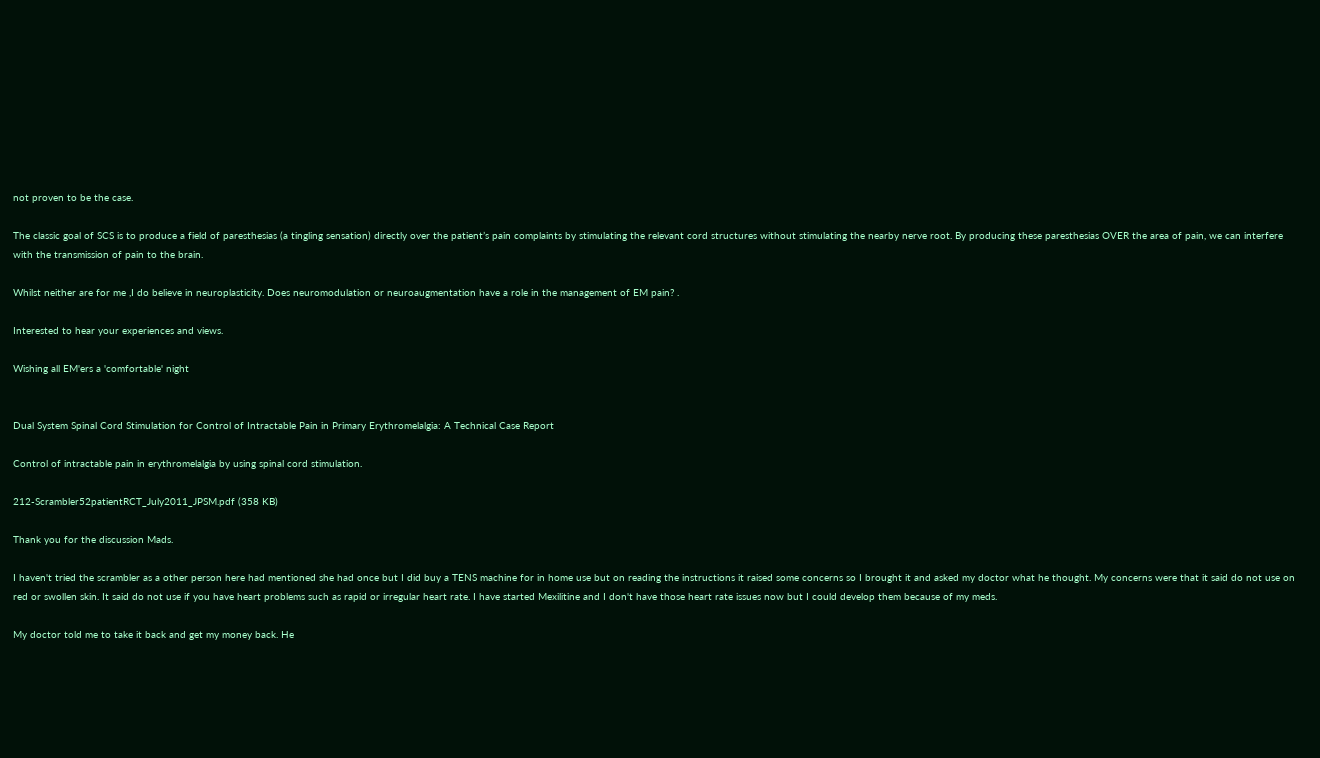not proven to be the case.

The classic goal of SCS is to produce a field of paresthesias (a tingling sensation) directly over the patient’s pain complaints by stimulating the relevant cord structures without stimulating the nearby nerve root. By producing these paresthesias OVER the area of pain, we can interfere with the transmission of pain to the brain.

Whilst neither are for me ,I do believe in neuroplasticity. Does neuromodulation or neuroaugmentation have a role in the management of EM pain? .

Interested to hear your experiences and views.

Wishing all EM'ers a 'comfortable' night


Dual System Spinal Cord Stimulation for Control of Intractable Pain in Primary Erythromelalgia: A Technical Case Report

Control of intractable pain in erythromelalgia by using spinal cord stimulation.

212-Scrambler52patientRCT_July2011_JPSM.pdf (358 KB)

Thank you for the discussion Mads.

I haven't tried the scrambler as a other person here had mentioned she had once but I did buy a TENS machine for in home use but on reading the instructions it raised some concerns so I brought it and asked my doctor what he thought. My concerns were that it said do not use on red or swollen skin. It said do not use if you have heart problems such as rapid or irregular heart rate. I have started Mexilitine and I don't have those heart rate issues now but I could develop them because of my meds.

My doctor told me to take it back and get my money back. He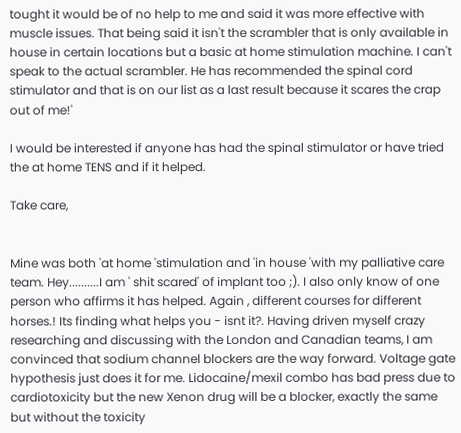tought it would be of no help to me and said it was more effective with muscle issues. That being said it isn't the scrambler that is only available in house in certain locations but a basic at home stimulation machine. I can't speak to the actual scrambler. He has recommended the spinal cord stimulator and that is on our list as a last result because it scares the crap out of me!'

I would be interested if anyone has had the spinal stimulator or have tried the at home TENS and if it helped.

Take care,


Mine was both 'at home 'stimulation and 'in house 'with my palliative care team. Hey..........I am ' shit scared' of implant too ;). I also only know of one person who affirms it has helped. Again , different courses for different horses.! Its finding what helps you - isnt it?. Having driven myself crazy researching and discussing with the London and Canadian teams, I am convinced that sodium channel blockers are the way forward. Voltage gate hypothesis just does it for me. Lidocaine/mexil combo has bad press due to cardiotoxicity but the new Xenon drug will be a blocker, exactly the same but without the toxicity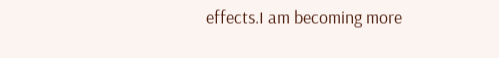effects.I am becoming more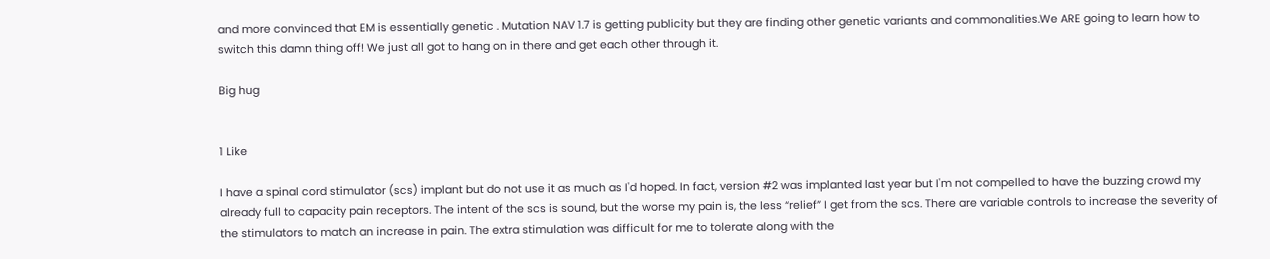and more convinced that EM is essentially genetic . Mutation NAV 1.7 is getting publicity but they are finding other genetic variants and commonalities.We ARE going to learn how to switch this damn thing off! We just all got to hang on in there and get each other through it.

Big hug


1 Like

I have a spinal cord stimulator (scs) implant but do not use it as much as I'd hoped. In fact, version #2 was implanted last year but I'm not compelled to have the buzzing crowd my already full to capacity pain receptors. The intent of the scs is sound, but the worse my pain is, the less “relief” I get from the scs. There are variable controls to increase the severity of the stimulators to match an increase in pain. The extra stimulation was difficult for me to tolerate along with the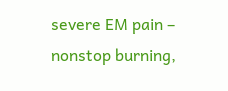severe EM pain – nonstop burning,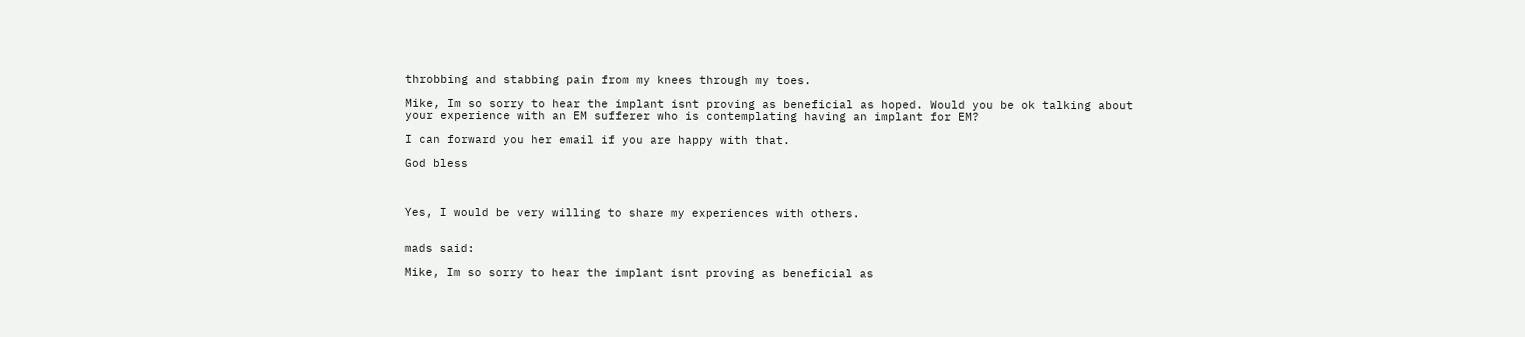throbbing and stabbing pain from my knees through my toes.

Mike, Im so sorry to hear the implant isnt proving as beneficial as hoped. Would you be ok talking about your experience with an EM sufferer who is contemplating having an implant for EM?

I can forward you her email if you are happy with that.

God bless



Yes, I would be very willing to share my experiences with others.


mads said:

Mike, Im so sorry to hear the implant isnt proving as beneficial as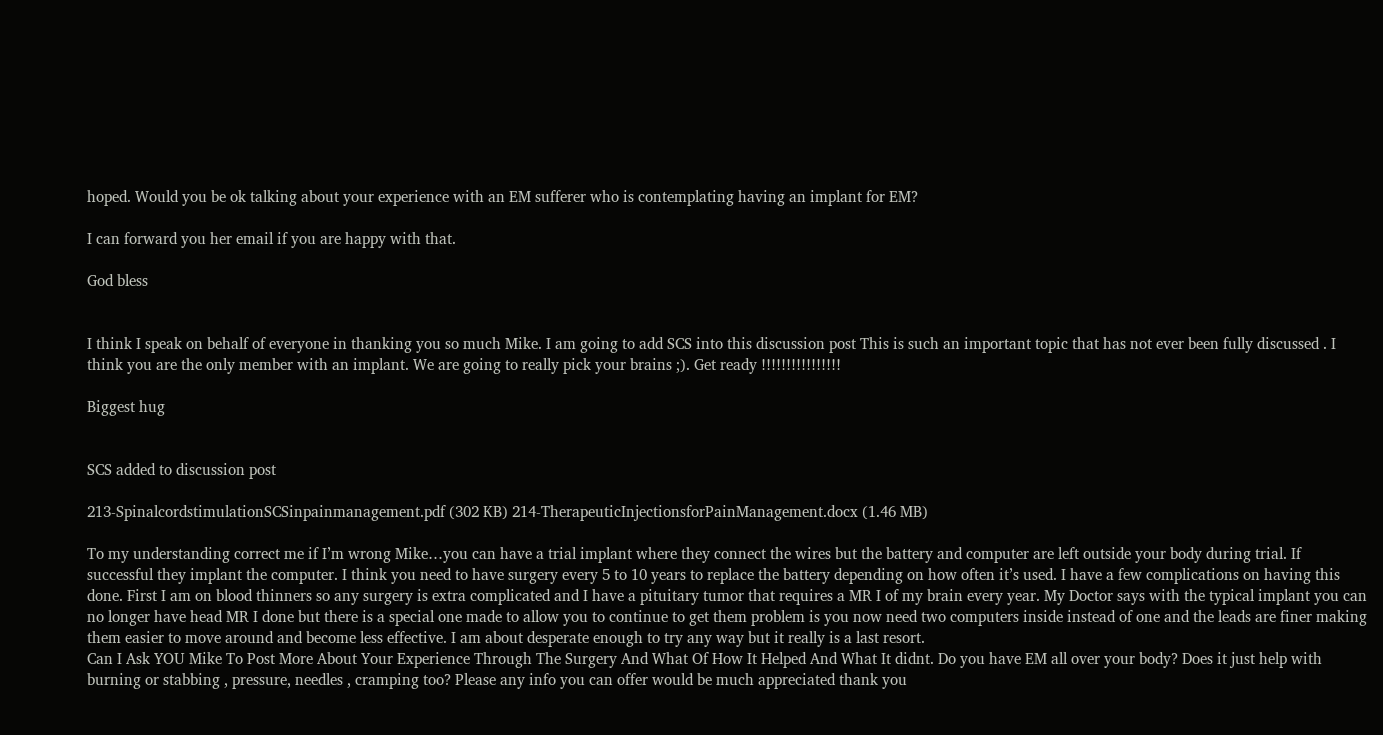hoped. Would you be ok talking about your experience with an EM sufferer who is contemplating having an implant for EM?

I can forward you her email if you are happy with that.

God bless


I think I speak on behalf of everyone in thanking you so much Mike. I am going to add SCS into this discussion post This is such an important topic that has not ever been fully discussed . I think you are the only member with an implant. We are going to really pick your brains ;). Get ready !!!!!!!!!!!!!!!!

Biggest hug


SCS added to discussion post

213-SpinalcordstimulationSCSinpainmanagement.pdf (302 KB) 214-TherapeuticInjectionsforPainManagement.docx (1.46 MB)

To my understanding correct me if I’m wrong Mike…you can have a trial implant where they connect the wires but the battery and computer are left outside your body during trial. If successful they implant the computer. I think you need to have surgery every 5 to 10 years to replace the battery depending on how often it’s used. I have a few complications on having this done. First I am on blood thinners so any surgery is extra complicated and I have a pituitary tumor that requires a MR I of my brain every year. My Doctor says with the typical implant you can no longer have head MR I done but there is a special one made to allow you to continue to get them problem is you now need two computers inside instead of one and the leads are finer making them easier to move around and become less effective. I am about desperate enough to try any way but it really is a last resort.
Can I Ask YOU Mike To Post More About Your Experience Through The Surgery And What Of How It Helped And What It didnt. Do you have EM all over your body? Does it just help with burning or stabbing , pressure, needles , cramping too? Please any info you can offer would be much appreciated thank you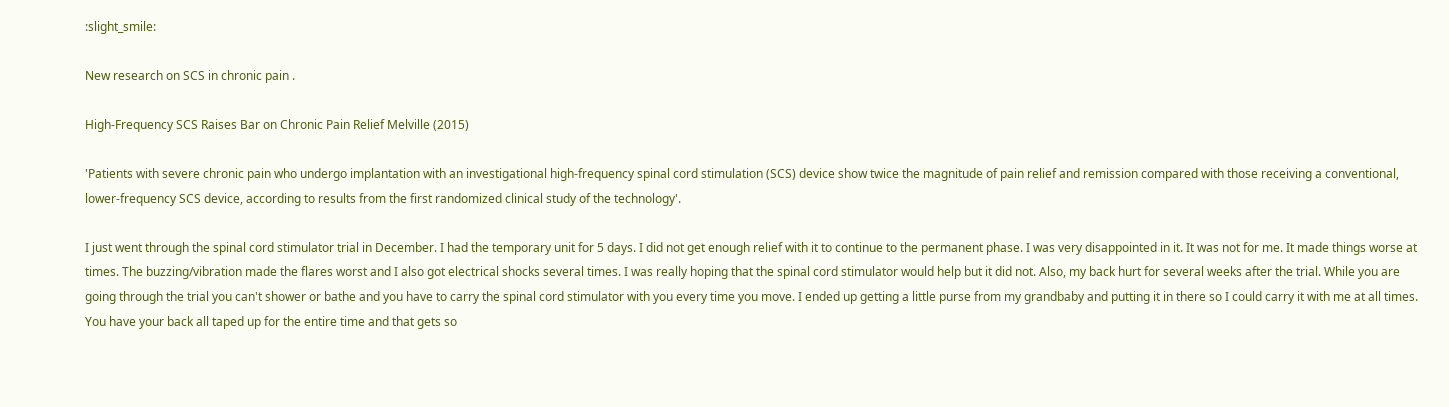:slight_smile:

New research on SCS in chronic pain .

High-Frequency SCS Raises Bar on Chronic Pain Relief Melville (2015)

'Patients with severe chronic pain who undergo implantation with an investigational high-frequency spinal cord stimulation (SCS) device show twice the magnitude of pain relief and remission compared with those receiving a conventional, lower-frequency SCS device, according to results from the first randomized clinical study of the technology'.

I just went through the spinal cord stimulator trial in December. I had the temporary unit for 5 days. I did not get enough relief with it to continue to the permanent phase. I was very disappointed in it. It was not for me. It made things worse at times. The buzzing/vibration made the flares worst and I also got electrical shocks several times. I was really hoping that the spinal cord stimulator would help but it did not. Also, my back hurt for several weeks after the trial. While you are going through the trial you can't shower or bathe and you have to carry the spinal cord stimulator with you every time you move. I ended up getting a little purse from my grandbaby and putting it in there so I could carry it with me at all times. You have your back all taped up for the entire time and that gets so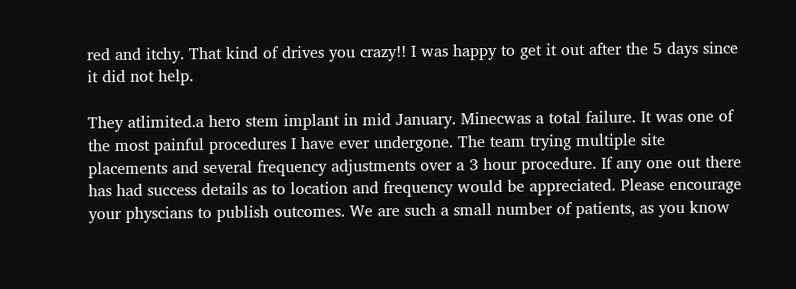red and itchy. That kind of drives you crazy!! I was happy to get it out after the 5 days since it did not help.

They atlimited.a hero stem implant in mid January. Minecwas a total failure. It was one of the most painful procedures I have ever undergone. The team trying multiple site placements and several frequency adjustments over a 3 hour procedure. If any one out there has had success details as to location and frequency would be appreciated. Please encourage your physcians to publish outcomes. We are such a small number of patients, as you know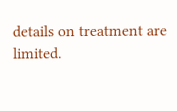details on treatment are limited.